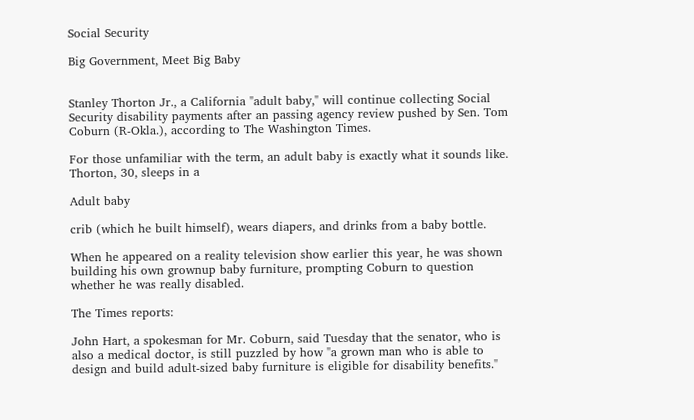Social Security

Big Government, Meet Big Baby


Stanley Thorton Jr., a California "adult baby," will continue collecting Social Security disability payments after an passing agency review pushed by Sen. Tom Coburn (R-Okla.), according to The Washington Times.

For those unfamiliar with the term, an adult baby is exactly what it sounds like. Thorton, 30, sleeps in a

Adult baby

crib (which he built himself), wears diapers, and drinks from a baby bottle.

When he appeared on a reality television show earlier this year, he was shown building his own grownup baby furniture, prompting Coburn to question whether he was really disabled.

The Times reports:

John Hart, a spokesman for Mr. Coburn, said Tuesday that the senator, who is also a medical doctor, is still puzzled by how "a grown man who is able to design and build adult-sized baby furniture is eligible for disability benefits."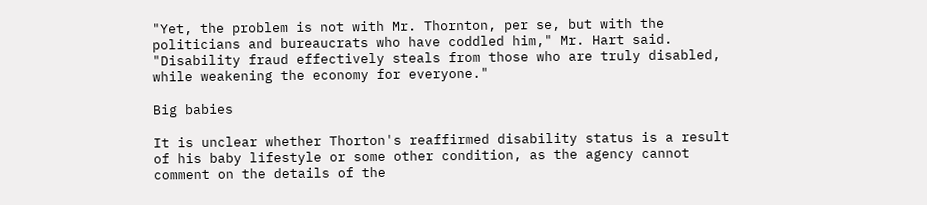"Yet, the problem is not with Mr. Thornton, per se, but with the politicians and bureaucrats who have coddled him," Mr. Hart said. "Disability fraud effectively steals from those who are truly disabled, while weakening the economy for everyone."

Big babies

It is unclear whether Thorton's reaffirmed disability status is a result of his baby lifestyle or some other condition, as the agency cannot comment on the details of the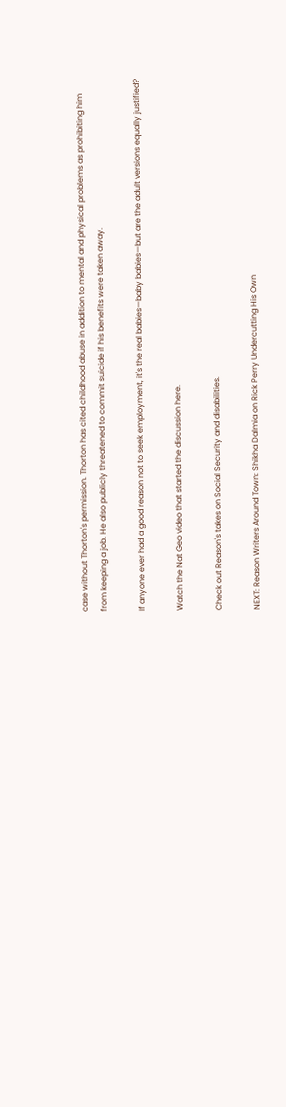case without Thorton's permission. Thorton has cited childhood abuse in addition to mental and physical problems as prohibiting him from keeping a job. He also publicly threatened to commit suicide if his benefits were taken away.

If anyone ever had a good reason not to seek employment, it's the real babies—baby babies—but are the adult versions equally justified?

Watch the Nat Geo video that started the discussion here.

Check out Reason's takes on Social Security and disabilities.

NEXT: Reason Writers Around Town: Shikha Dalmia on Rick Perry Undercutting His Own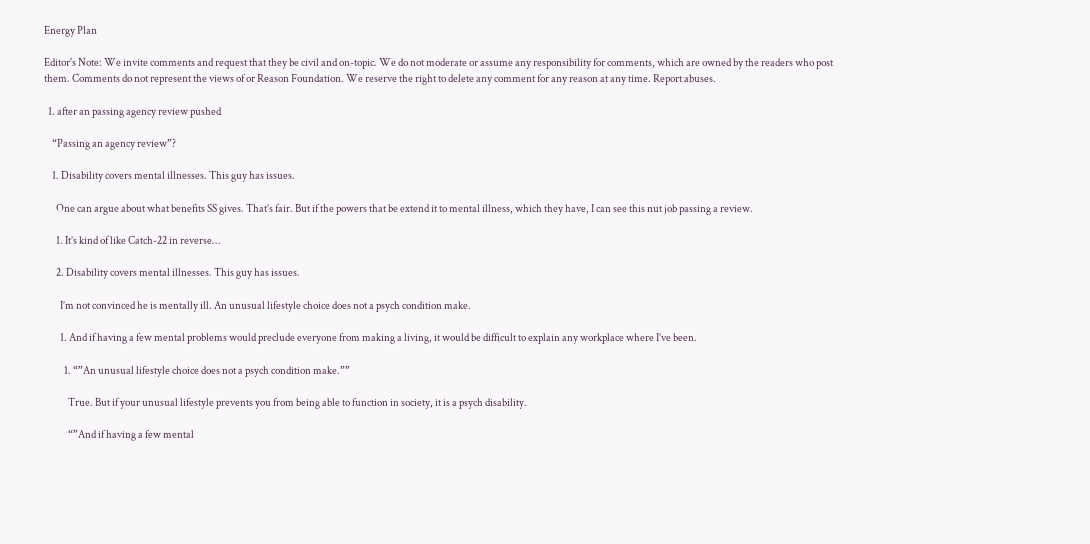Energy Plan

Editor's Note: We invite comments and request that they be civil and on-topic. We do not moderate or assume any responsibility for comments, which are owned by the readers who post them. Comments do not represent the views of or Reason Foundation. We reserve the right to delete any comment for any reason at any time. Report abuses.

  1. after an passing agency review pushed

    “Passing an agency review”?

    1. Disability covers mental illnesses. This guy has issues.

      One can argue about what benefits SS gives. That’s fair. But if the powers that be extend it to mental illness, which they have, I can see this nut job passing a review.

      1. It’s kind of like Catch-22 in reverse…

      2. Disability covers mental illnesses. This guy has issues.

        I’m not convinced he is mentally ill. An unusual lifestyle choice does not a psych condition make.

        1. And if having a few mental problems would preclude everyone from making a living, it would be difficult to explain any workplace where I’ve been.

          1. “”An unusual lifestyle choice does not a psych condition make.””

            True. But if your unusual lifestyle prevents you from being able to function in society, it is a psych disability.

            “”And if having a few mental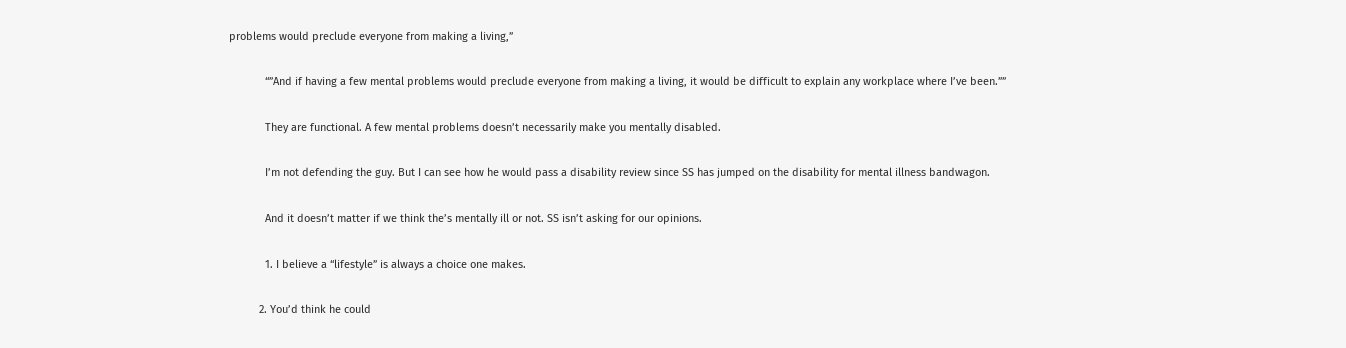problems would preclude everyone from making a living,”

            “”And if having a few mental problems would preclude everyone from making a living, it would be difficult to explain any workplace where I’ve been.””

            They are functional. A few mental problems doesn’t necessarily make you mentally disabled.

            I’m not defending the guy. But I can see how he would pass a disability review since SS has jumped on the disability for mental illness bandwagon.

            And it doesn’t matter if we think the’s mentally ill or not. SS isn’t asking for our opinions.

            1. I believe a “lifestyle” is always a choice one makes.

          2. You’d think he could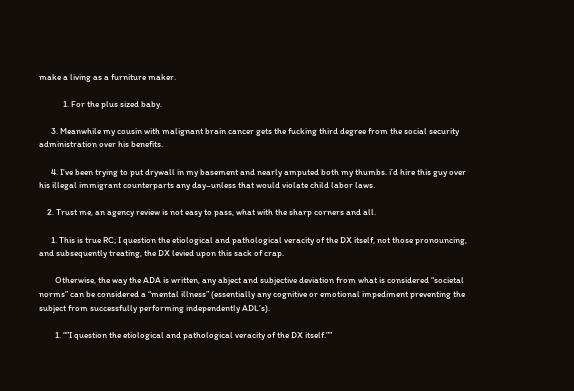make a living as a furniture maker.

            1. For the plus sized baby.

      3. Meanwhile my cousin with malignant brain cancer gets the fucking third degree from the social security administration over his benefits.

      4. I’ve been trying to put drywall in my basement and nearly amputed both my thumbs. i’d hire this guy over his illegal immigrant counterparts any day–unless that would violate child labor laws.

    2. Trust me, an agency review is not easy to pass, what with the sharp corners and all.

      1. This is true RC; I question the etiological and pathological veracity of the DX itself, not those pronouncing, and subsequently treating, the DX levied upon this sack of crap.

        Otherwise, the way the ADA is written, any abject and subjective deviation from what is considered “societal norms” can be considered a “mental illness” (essentially any cognitive or emotional impediment preventing the subject from successfully performing independently ADL’s).

        1. “”I question the etiological and pathological veracity of the DX itself.””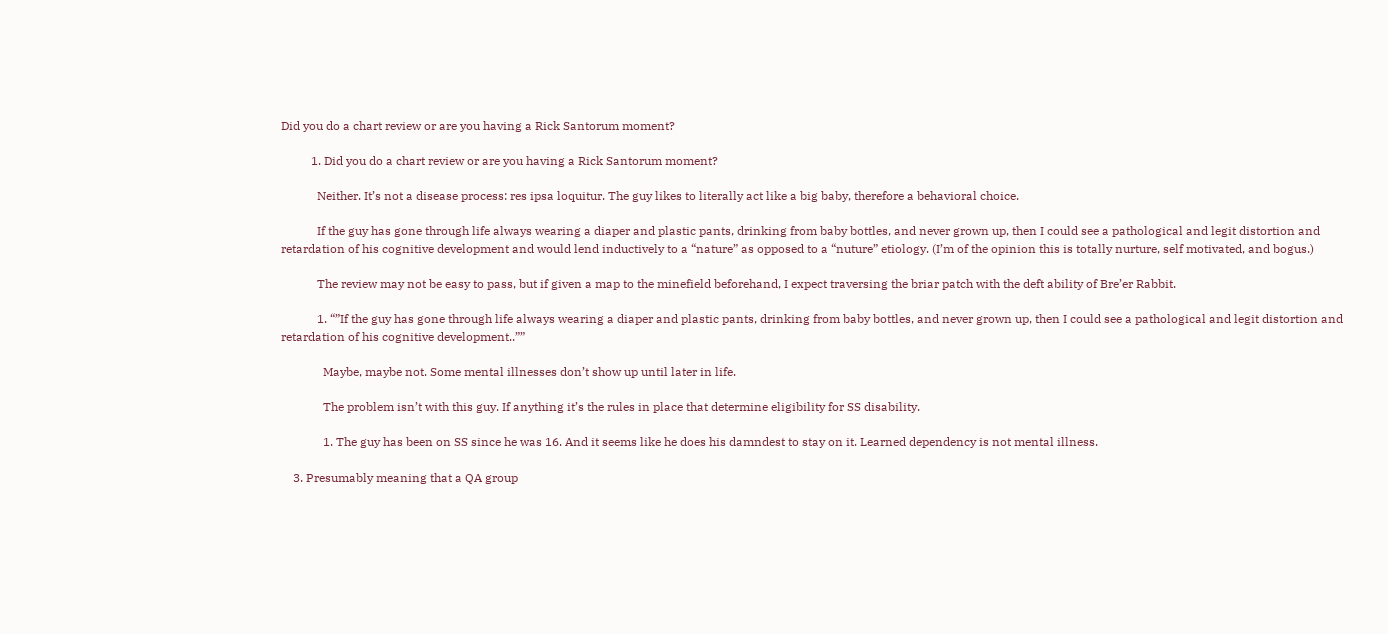Did you do a chart review or are you having a Rick Santorum moment?

          1. Did you do a chart review or are you having a Rick Santorum moment?

            Neither. It’s not a disease process: res ipsa loquitur. The guy likes to literally act like a big baby, therefore a behavioral choice.

            If the guy has gone through life always wearing a diaper and plastic pants, drinking from baby bottles, and never grown up, then I could see a pathological and legit distortion and retardation of his cognitive development and would lend inductively to a “nature” as opposed to a “nuture” etiology. (I’m of the opinion this is totally nurture, self motivated, and bogus.)

            The review may not be easy to pass, but if given a map to the minefield beforehand, I expect traversing the briar patch with the deft ability of Bre’er Rabbit.

            1. “”If the guy has gone through life always wearing a diaper and plastic pants, drinking from baby bottles, and never grown up, then I could see a pathological and legit distortion and retardation of his cognitive development..””

              Maybe, maybe not. Some mental illnesses don’t show up until later in life.

              The problem isn’t with this guy. If anything it’s the rules in place that determine eligibility for SS disability.

              1. The guy has been on SS since he was 16. And it seems like he does his damndest to stay on it. Learned dependency is not mental illness.

    3. Presumably meaning that a QA group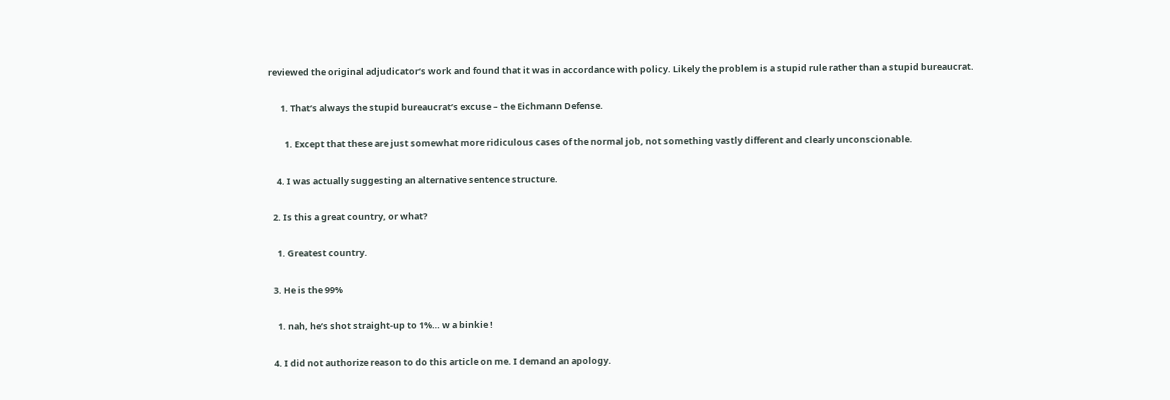reviewed the original adjudicator’s work and found that it was in accordance with policy. Likely the problem is a stupid rule rather than a stupid bureaucrat.

      1. That’s always the stupid bureaucrat’s excuse – the Eichmann Defense.

        1. Except that these are just somewhat more ridiculous cases of the normal job, not something vastly different and clearly unconscionable.

    4. I was actually suggesting an alternative sentence structure.

  2. Is this a great country, or what?

    1. Greatest country.

  3. He is the 99%

    1. nah, he’s shot straight-up to 1%… w a binkie !

  4. I did not authorize reason to do this article on me. I demand an apology.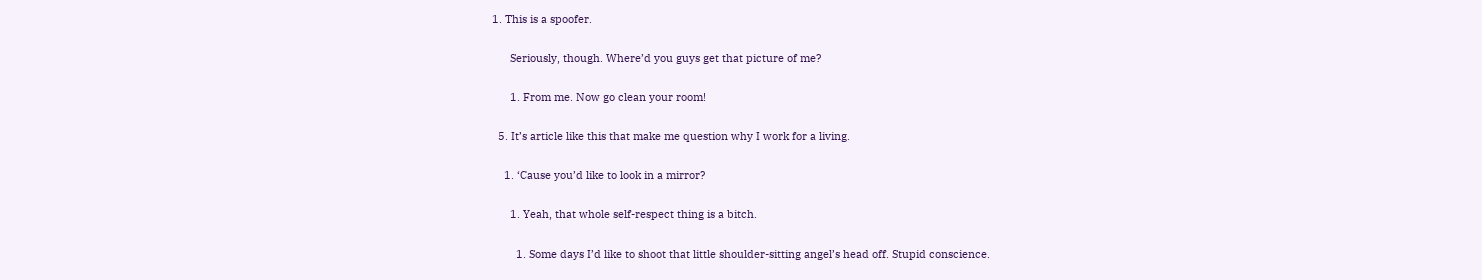1. This is a spoofer.

      Seriously, though. Where’d you guys get that picture of me?

      1. From me. Now go clean your room!

  5. It’s article like this that make me question why I work for a living.

    1. ‘Cause you’d like to look in a mirror?

      1. Yeah, that whole self-respect thing is a bitch.

        1. Some days I’d like to shoot that little shoulder-sitting angel’s head off. Stupid conscience.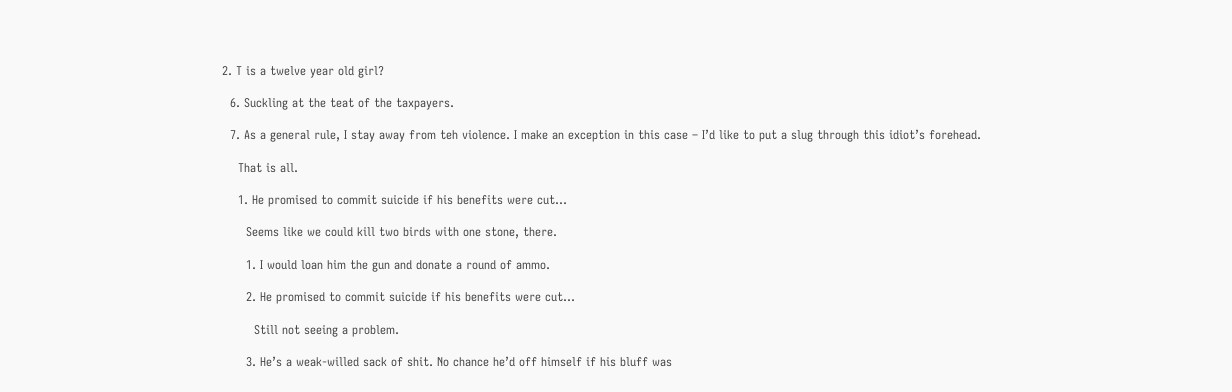2. T is a twelve year old girl?

  6. Suckling at the teat of the taxpayers.

  7. As a general rule, I stay away from teh violence. I make an exception in this case – I’d like to put a slug through this idiot’s forehead.

    That is all.

    1. He promised to commit suicide if his benefits were cut…

      Seems like we could kill two birds with one stone, there.

      1. I would loan him the gun and donate a round of ammo.

      2. He promised to commit suicide if his benefits were cut…

        Still not seeing a problem.

      3. He’s a weak-willed sack of shit. No chance he’d off himself if his bluff was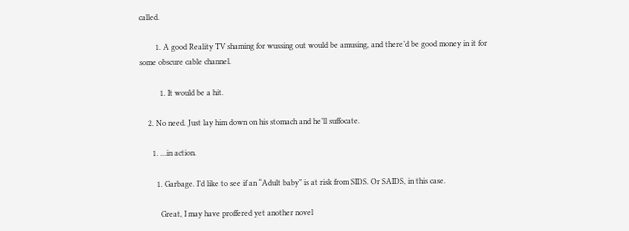called.

        1. A good Reality TV shaming for wussing out would be amusing, and there’d be good money in it for some obscure cable channel.

          1. It would be a hit.

    2. No need. Just lay him down on his stomach and he’ll suffocate.

      1. …in action.

        1. Garbage. I’d like to see if an “Adult baby” is at risk from SIDS. Or SAIDS, in this case.

          Great, I may have proffered yet another novel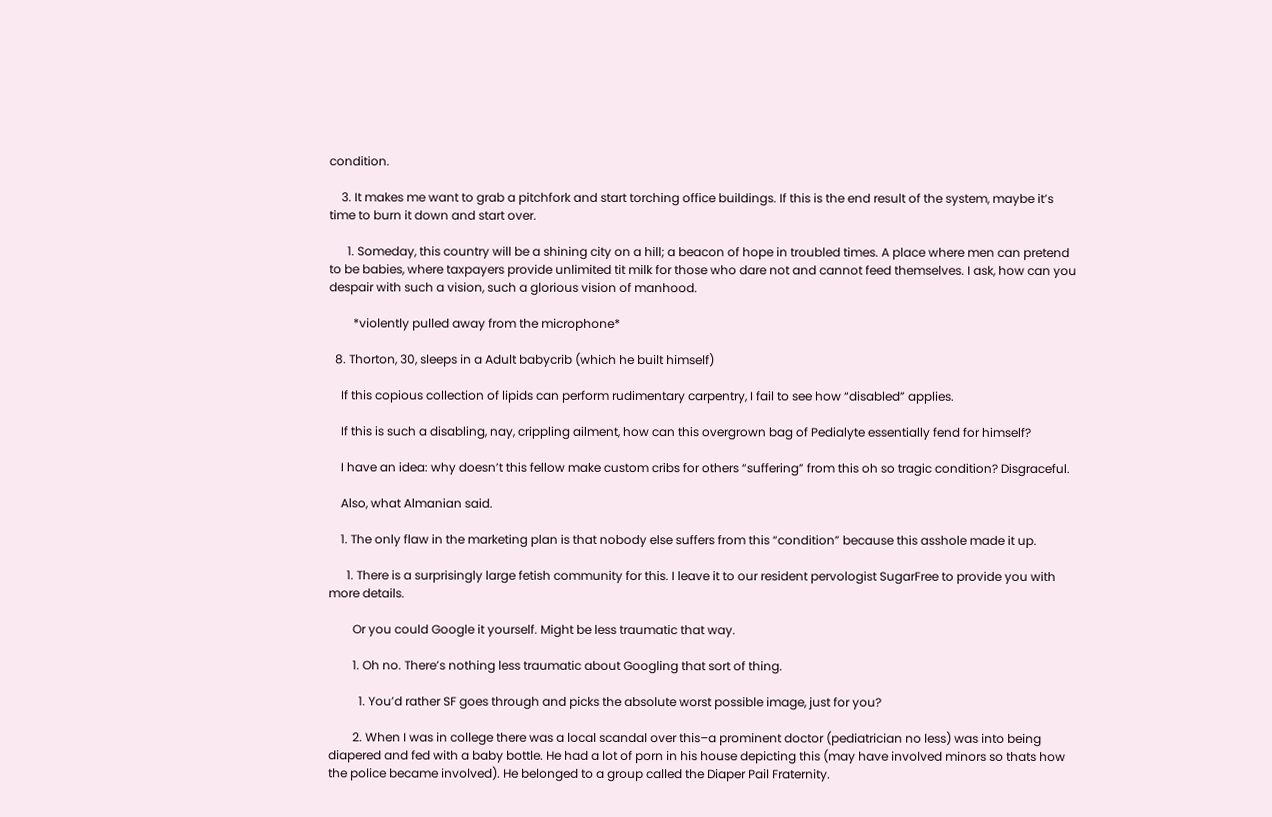condition.

    3. It makes me want to grab a pitchfork and start torching office buildings. If this is the end result of the system, maybe it’s time to burn it down and start over.

      1. Someday, this country will be a shining city on a hill; a beacon of hope in troubled times. A place where men can pretend to be babies, where taxpayers provide unlimited tit milk for those who dare not and cannot feed themselves. I ask, how can you despair with such a vision, such a glorious vision of manhood.

        *violently pulled away from the microphone*

  8. Thorton, 30, sleeps in a Adult babycrib (which he built himself)

    If this copious collection of lipids can perform rudimentary carpentry, I fail to see how “disabled” applies.

    If this is such a disabling, nay, crippling ailment, how can this overgrown bag of Pedialyte essentially fend for himself?

    I have an idea: why doesn’t this fellow make custom cribs for others “suffering” from this oh so tragic condition? Disgraceful.

    Also, what Almanian said.

    1. The only flaw in the marketing plan is that nobody else suffers from this “condition” because this asshole made it up.

      1. There is a surprisingly large fetish community for this. I leave it to our resident pervologist SugarFree to provide you with more details.

        Or you could Google it yourself. Might be less traumatic that way.

        1. Oh no. There’s nothing less traumatic about Googling that sort of thing.

          1. You’d rather SF goes through and picks the absolute worst possible image, just for you?

        2. When I was in college there was a local scandal over this–a prominent doctor (pediatrician no less) was into being diapered and fed with a baby bottle. He had a lot of porn in his house depicting this (may have involved minors so thats how the police became involved). He belonged to a group called the Diaper Pail Fraternity.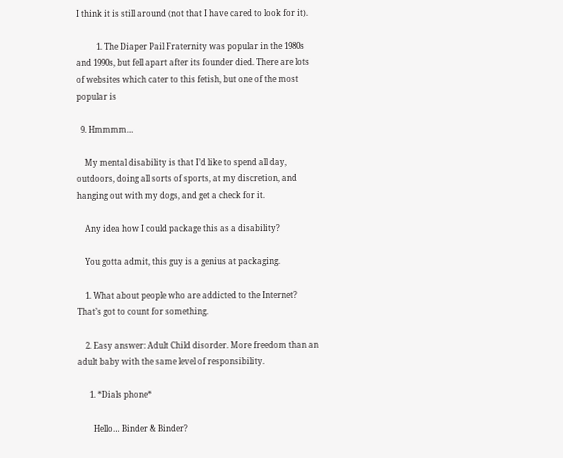I think it is still around (not that I have cared to look for it).

          1. The Diaper Pail Fraternity was popular in the 1980s and 1990s, but fell apart after its founder died. There are lots of websites which cater to this fetish, but one of the most popular is

  9. Hmmmm…

    My mental disability is that I’d like to spend all day, outdoors, doing all sorts of sports, at my discretion, and hanging out with my dogs, and get a check for it.

    Any idea how I could package this as a disability?

    You gotta admit, this guy is a genius at packaging.

    1. What about people who are addicted to the Internet? That’s got to count for something.

    2. Easy answer: Adult Child disorder. More freedom than an adult baby with the same level of responsibility.

      1. *Dials phone*

        Hello… Binder & Binder?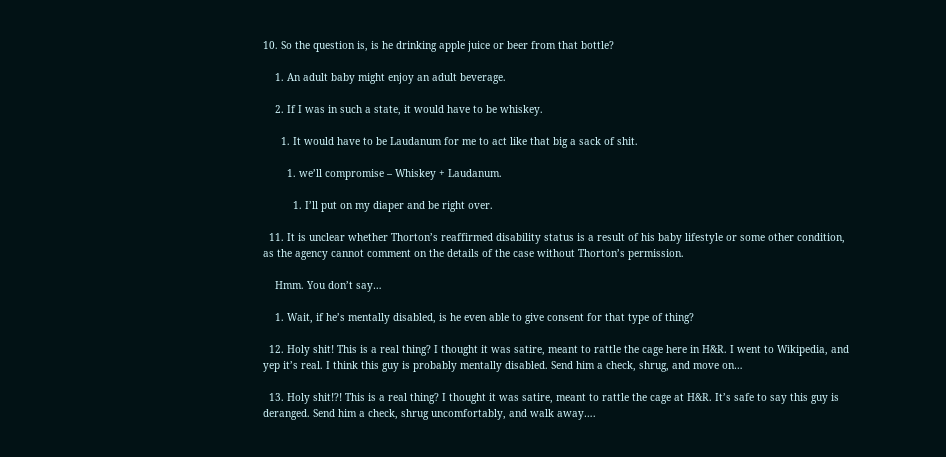10. So the question is, is he drinking apple juice or beer from that bottle?

    1. An adult baby might enjoy an adult beverage.

    2. If I was in such a state, it would have to be whiskey.

      1. It would have to be Laudanum for me to act like that big a sack of shit.

        1. we’ll compromise – Whiskey + Laudanum.

          1. I’ll put on my diaper and be right over.

  11. It is unclear whether Thorton’s reaffirmed disability status is a result of his baby lifestyle or some other condition, as the agency cannot comment on the details of the case without Thorton’s permission.

    Hmm. You don’t say…

    1. Wait, if he’s mentally disabled, is he even able to give consent for that type of thing?

  12. Holy shit! This is a real thing? I thought it was satire, meant to rattle the cage here in H&R. I went to Wikipedia, and yep it’s real. I think this guy is probably mentally disabled. Send him a check, shrug, and move on…

  13. Holy shit!?! This is a real thing? I thought it was satire, meant to rattle the cage at H&R. It’s safe to say this guy is deranged. Send him a check, shrug uncomfortably, and walk away….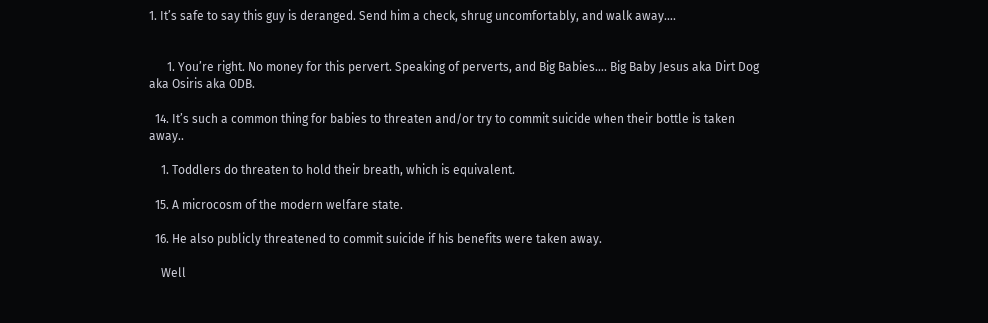1. It’s safe to say this guy is deranged. Send him a check, shrug uncomfortably, and walk away….


      1. You’re right. No money for this pervert. Speaking of perverts, and Big Babies…. Big Baby Jesus aka Dirt Dog aka Osiris aka ODB.

  14. It’s such a common thing for babies to threaten and/or try to commit suicide when their bottle is taken away..

    1. Toddlers do threaten to hold their breath, which is equivalent.

  15. A microcosm of the modern welfare state.

  16. He also publicly threatened to commit suicide if his benefits were taken away.

    Well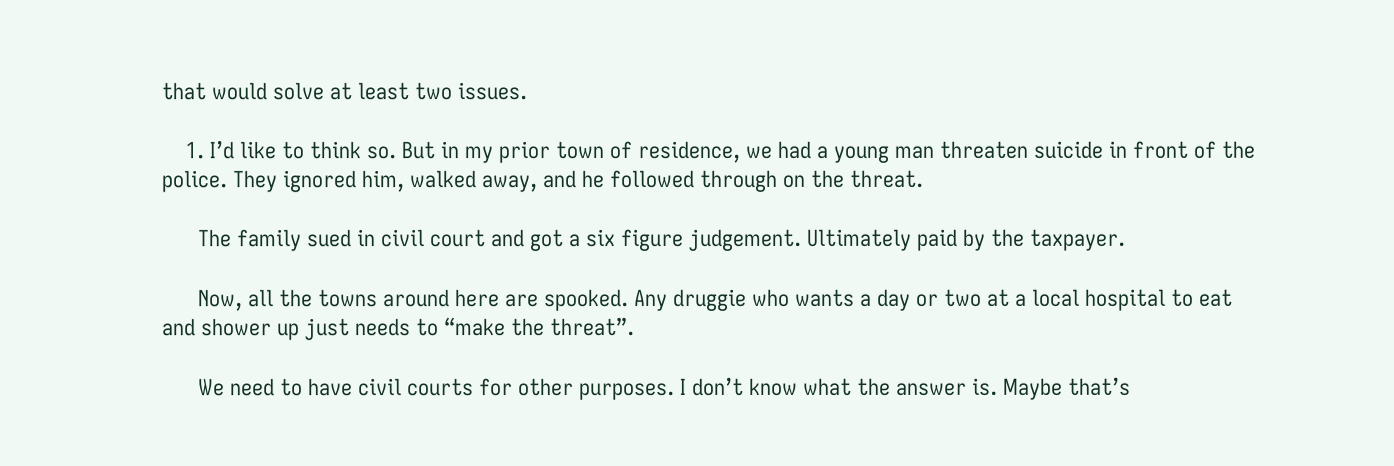that would solve at least two issues.

    1. I’d like to think so. But in my prior town of residence, we had a young man threaten suicide in front of the police. They ignored him, walked away, and he followed through on the threat.

      The family sued in civil court and got a six figure judgement. Ultimately paid by the taxpayer.

      Now, all the towns around here are spooked. Any druggie who wants a day or two at a local hospital to eat and shower up just needs to “make the threat”.

      We need to have civil courts for other purposes. I don’t know what the answer is. Maybe that’s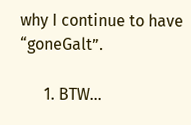why I continue to have “goneGalt”.

      1. BTW…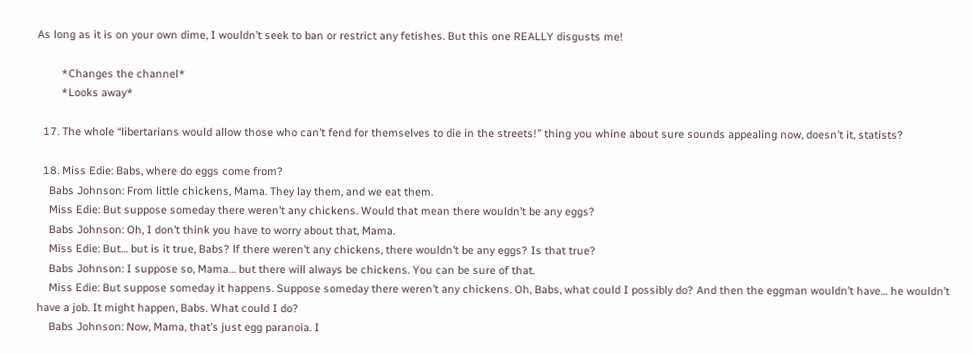As long as it is on your own dime, I wouldn’t seek to ban or restrict any fetishes. But this one REALLY disgusts me!

        *Changes the channel*
        *Looks away*

  17. The whole “libertarians would allow those who can’t fend for themselves to die in the streets!” thing you whine about sure sounds appealing now, doesn’t it, statists?

  18. Miss Edie: Babs, where do eggs come from?
    Babs Johnson: From little chickens, Mama. They lay them, and we eat them.
    Miss Edie: But suppose someday there weren’t any chickens. Would that mean there wouldn’t be any eggs?
    Babs Johnson: Oh, I don’t think you have to worry about that, Mama.
    Miss Edie: But… but is it true, Babs? lf there weren’t any chickens, there wouldn’t be any eggs? Is that true?
    Babs Johnson: I suppose so, Mama… but there will always be chickens. You can be sure of that.
    Miss Edie: But suppose someday it happens. Suppose someday there weren’t any chickens. Oh, Babs, what could I possibly do? And then the eggman wouldn’t have… he wouldn’t have a job. It might happen, Babs. What could I do?
    Babs Johnson: Now, Mama, that’s just egg paranoia. I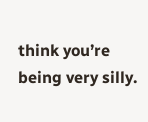think you’re being very silly.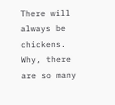There will always be chickens. Why, there are so many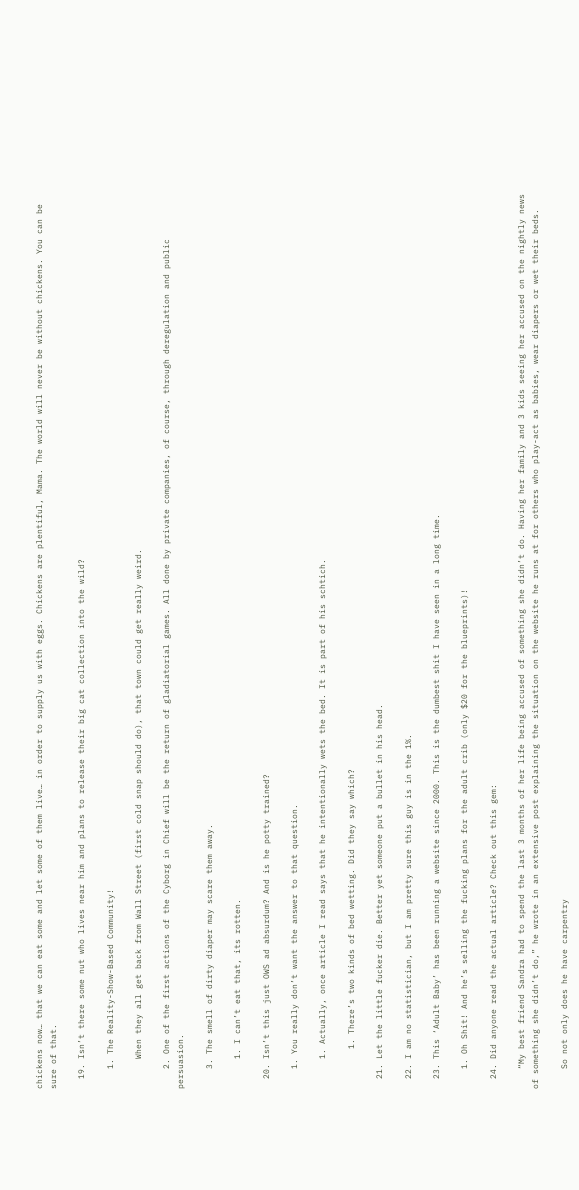chickens now… that we can eat some and let some of them live… in order to supply us with eggs. Chickens are plentiful, Mama. The world will never be without chickens. You can be sure of that.

  19. Isn’t there some nut who lives near him and plans to release their big cat collection into the wild?

    1. The Reality-Show-Based Community!

      When they all get back from Wall Street (first cold snap should do), that town could get really weird.

    2. One of the first actions of the Cyborg in Chief will be the return of gladiatorial games. All done by private companies, of course, through deregulation and public persuasion.

    3. The smell of dirty diaper may scare them away.

      1. I can’t eat that, its rotten.

  20. Isn’t this just OWS ad absurdum? And is he potty trained?

    1. You really don’t want the answer to that question.

      1. Actually, once article I read says that he intentionally wets the bed. It is part of his schtich.

        1. There’s two kinds of bed wetting. Did they say which?

  21. Let the little fucker die. Better yet someone put a bullet in his head.

  22. I am no statistician, but I am pretty sure this guy is in the 1%.

  23. This ‘Adult Baby’ has been running a website since 2000. This is the dumbest shit I have seen in a long time.

    1. Oh Shit! And he’s selling the fucking plans for the adult crib (only $20 for the blueprints)!

  24. Did anyone read the actual article? Check out this gem:

    “My best friend Sandra had to spend the last 3 months of her life being accused of something she didn’t do. Having her family and 3 kids seeing her accused on the nightly news of something she didn’t do,” he wrote in an extensive post explaining the situation on the website he runs at for others who play-act as babies, wear diapers or wet their beds.

    So not only does he have carpentry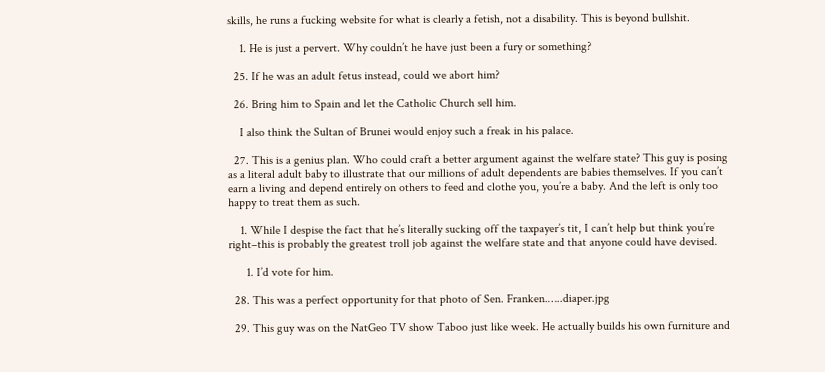skills, he runs a fucking website for what is clearly a fetish, not a disability. This is beyond bullshit.

    1. He is just a pervert. Why couldn’t he have just been a fury or something?

  25. If he was an adult fetus instead, could we abort him?

  26. Bring him to Spain and let the Catholic Church sell him.

    I also think the Sultan of Brunei would enjoy such a freak in his palace.

  27. This is a genius plan. Who could craft a better argument against the welfare state? This guy is posing as a literal adult baby to illustrate that our millions of adult dependents are babies themselves. If you can’t earn a living and depend entirely on others to feed and clothe you, you’re a baby. And the left is only too happy to treat them as such.

    1. While I despise the fact that he’s literally sucking off the taxpayer’s tit, I can’t help but think you’re right–this is probably the greatest troll job against the welfare state and that anyone could have devised.

      1. I’d vote for him.

  28. This was a perfect opportunity for that photo of Sen. Franken.…..diaper.jpg

  29. This guy was on the NatGeo TV show Taboo just like week. He actually builds his own furniture and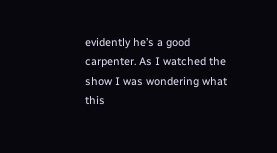evidently he’s a good carpenter. As I watched the show I was wondering what this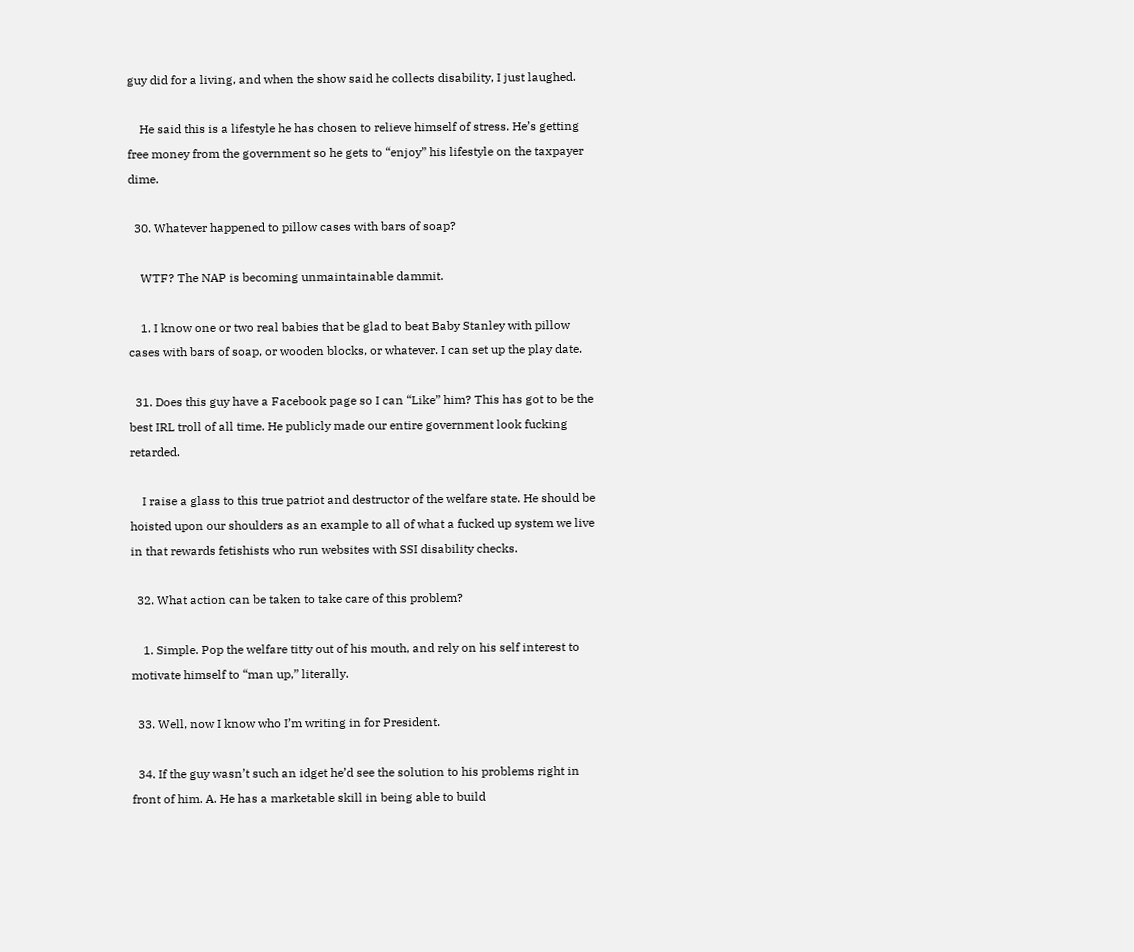guy did for a living, and when the show said he collects disability, I just laughed.

    He said this is a lifestyle he has chosen to relieve himself of stress. He’s getting free money from the government so he gets to “enjoy” his lifestyle on the taxpayer dime.

  30. Whatever happened to pillow cases with bars of soap?

    WTF? The NAP is becoming unmaintainable dammit.

    1. I know one or two real babies that be glad to beat Baby Stanley with pillow cases with bars of soap, or wooden blocks, or whatever. I can set up the play date.

  31. Does this guy have a Facebook page so I can “Like” him? This has got to be the best IRL troll of all time. He publicly made our entire government look fucking retarded.

    I raise a glass to this true patriot and destructor of the welfare state. He should be hoisted upon our shoulders as an example to all of what a fucked up system we live in that rewards fetishists who run websites with SSI disability checks.

  32. What action can be taken to take care of this problem?

    1. Simple. Pop the welfare titty out of his mouth, and rely on his self interest to motivate himself to “man up,” literally.

  33. Well, now I know who I’m writing in for President.

  34. If the guy wasn’t such an idget he’d see the solution to his problems right in front of him. A. He has a marketable skill in being able to build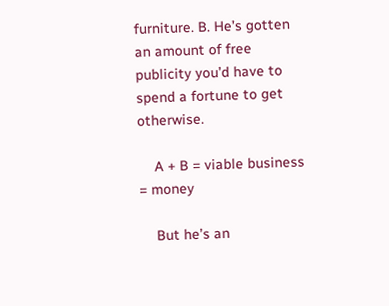furniture. B. He’s gotten an amount of free publicity you’d have to spend a fortune to get otherwise.

    A + B = viable business = money

    But he’s an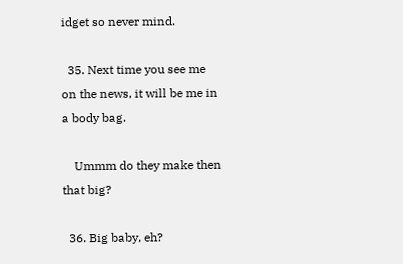idget so never mind.

  35. Next time you see me on the news, it will be me in a body bag.

    Ummm do they make then that big?

  36. Big baby, eh?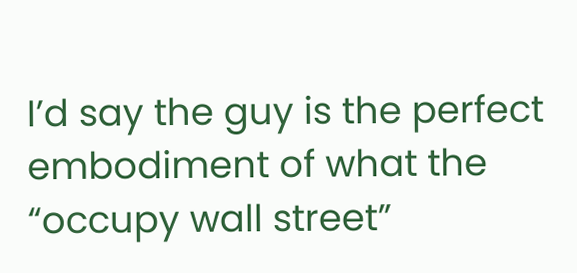I’d say the guy is the perfect embodiment of what the “occupy wall street”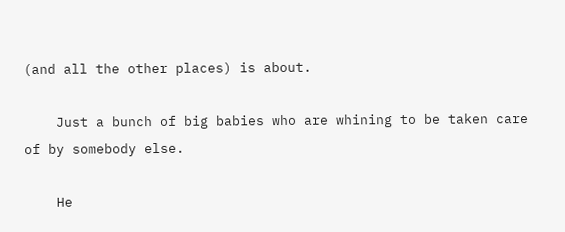(and all the other places) is about.

    Just a bunch of big babies who are whining to be taken care of by somebody else.

    He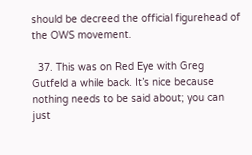should be decreed the official figurehead of the OWS movement.

  37. This was on Red Eye with Greg Gutfeld a while back. It’s nice because nothing needs to be said about; you can just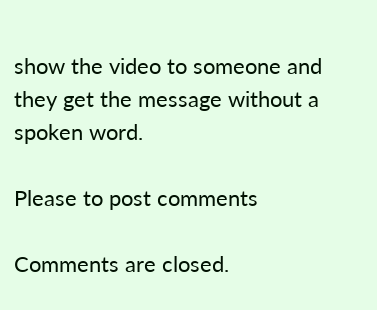show the video to someone and they get the message without a spoken word.

Please to post comments

Comments are closed.